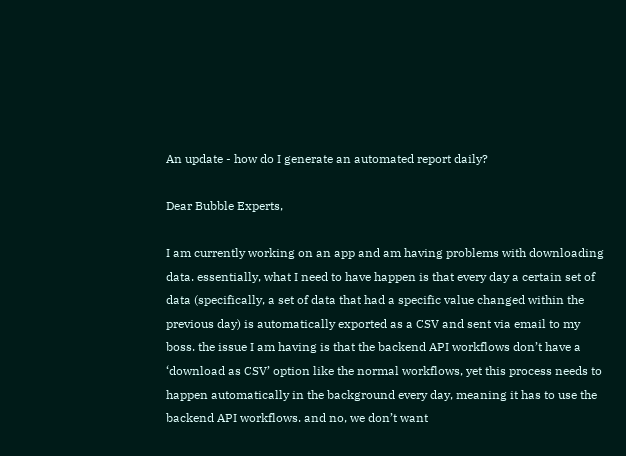An update - how do I generate an automated report daily?

Dear Bubble Experts,

I am currently working on an app and am having problems with downloading data. essentially, what I need to have happen is that every day a certain set of data (specifically, a set of data that had a specific value changed within the previous day) is automatically exported as a CSV and sent via email to my boss. the issue I am having is that the backend API workflows don’t have a ‘download as CSV’ option like the normal workflows, yet this process needs to happen automatically in the background every day, meaning it has to use the backend API workflows. and no, we don’t want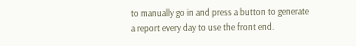to manually go in and press a button to generate a report every day to use the front end.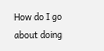How do I go about doing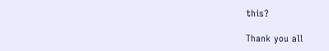this?

Thank you all